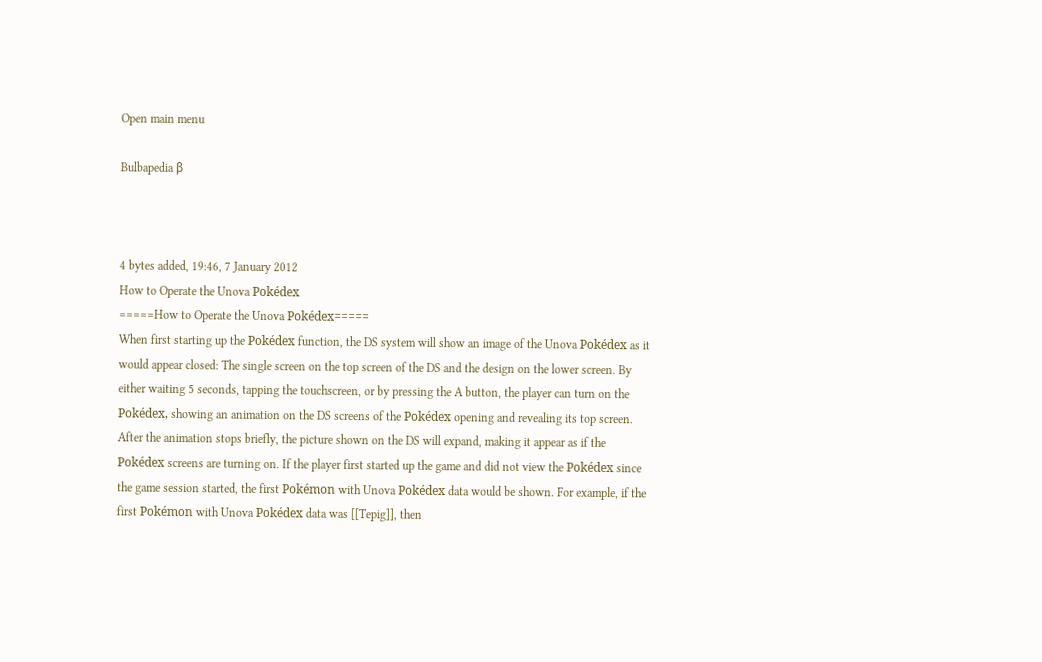Open main menu

Bulbapedia β



4 bytes added, 19:46, 7 January 2012
How to Operate the Unova Pokédex
=====How to Operate the Unova Pokédex=====
When first starting up the Pokédex function, the DS system will show an image of the Unova Pokédex as it would appear closed: The single screen on the top screen of the DS and the design on the lower screen. By either waiting 5 seconds, tapping the touchscreen, or by pressing the A button, the player can turn on the Pokédex, showing an animation on the DS screens of the Pokédex opening and revealing its top screen. After the animation stops briefly, the picture shown on the DS will expand, making it appear as if the Pokédex screens are turning on. If the player first started up the game and did not view the Pokédex since the game session started, the first Pokémon with Unova Pokédex data would be shown. For example, if the first Pokémon with Unova Pokédex data was [[Tepig]], then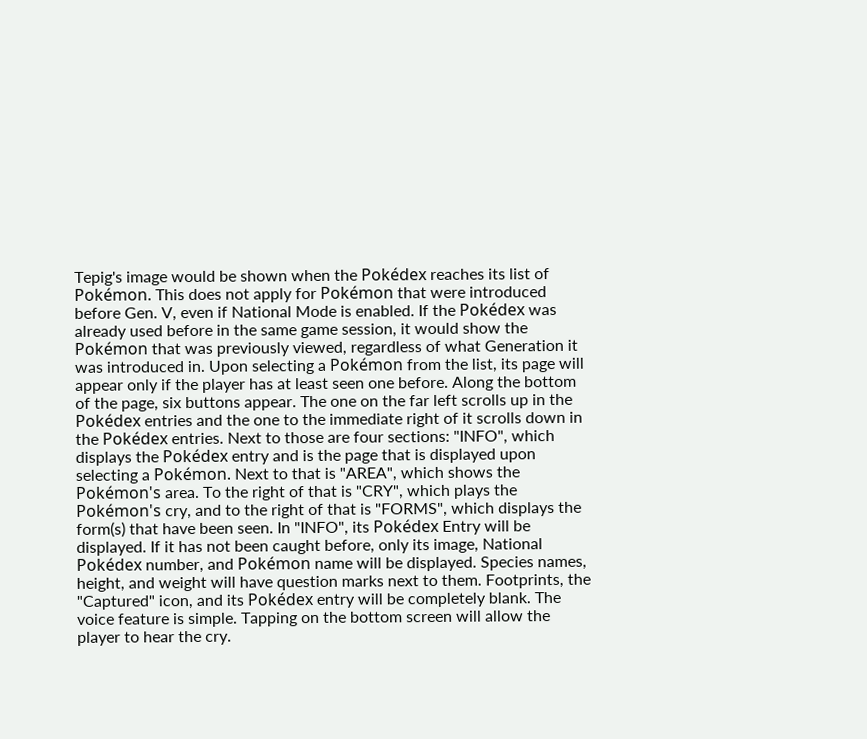Tepig's image would be shown when the Pokédex reaches its list of Pokémon. This does not apply for Pokémon that were introduced before Gen. V, even if National Mode is enabled. If the Pokédex was already used before in the same game session, it would show the Pokémon that was previously viewed, regardless of what Generation it was introduced in. Upon selecting a Pokémon from the list, its page will appear only if the player has at least seen one before. Along the bottom of the page, six buttons appear. The one on the far left scrolls up in the Pokédex entries and the one to the immediate right of it scrolls down in the Pokédex entries. Next to those are four sections: "INFO", which displays the Pokédex entry and is the page that is displayed upon selecting a Pokémon. Next to that is "AREA", which shows the Pokémon's area. To the right of that is "CRY", which plays the Pokémon's cry, and to the right of that is "FORMS", which displays the form(s) that have been seen. In "INFO", its Pokédex Entry will be displayed. If it has not been caught before, only its image, National Pokédex number, and Pokémon name will be displayed. Species names, height, and weight will have question marks next to them. Footprints, the "Captured" icon, and its Pokédex entry will be completely blank. The voice feature is simple. Tapping on the bottom screen will allow the player to hear the cry.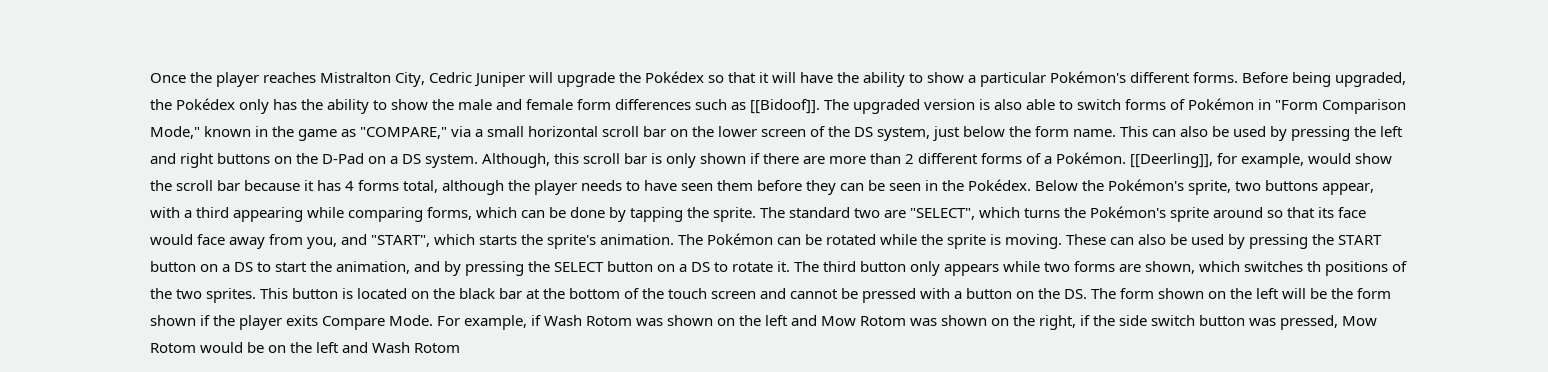Once the player reaches Mistralton City, Cedric Juniper will upgrade the Pokédex so that it will have the ability to show a particular Pokémon's different forms. Before being upgraded, the Pokédex only has the ability to show the male and female form differences such as [[Bidoof]]. The upgraded version is also able to switch forms of Pokémon in "Form Comparison Mode," known in the game as "COMPARE," via a small horizontal scroll bar on the lower screen of the DS system, just below the form name. This can also be used by pressing the left and right buttons on the D-Pad on a DS system. Although, this scroll bar is only shown if there are more than 2 different forms of a Pokémon. [[Deerling]], for example, would show the scroll bar because it has 4 forms total, although the player needs to have seen them before they can be seen in the Pokédex. Below the Pokémon's sprite, two buttons appear, with a third appearing while comparing forms, which can be done by tapping the sprite. The standard two are "SELECT", which turns the Pokémon's sprite around so that its face would face away from you, and "START", which starts the sprite's animation. The Pokémon can be rotated while the sprite is moving. These can also be used by pressing the START button on a DS to start the animation, and by pressing the SELECT button on a DS to rotate it. The third button only appears while two forms are shown, which switches th positions of the two sprites. This button is located on the black bar at the bottom of the touch screen and cannot be pressed with a button on the DS. The form shown on the left will be the form shown if the player exits Compare Mode. For example, if Wash Rotom was shown on the left and Mow Rotom was shown on the right, if the side switch button was pressed, Mow Rotom would be on the left and Wash Rotom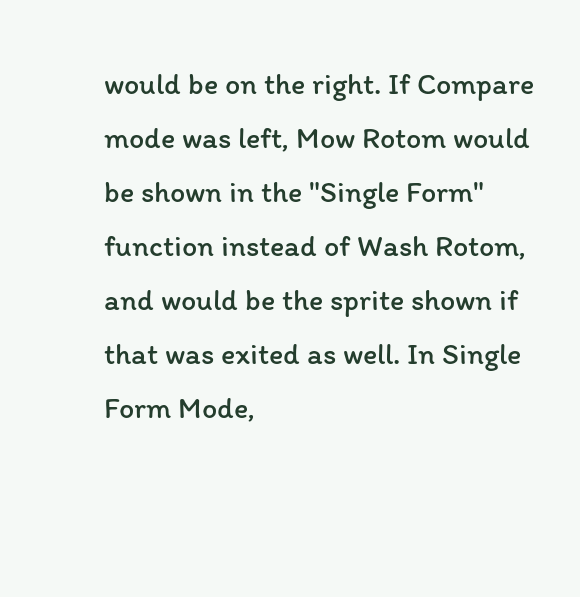would be on the right. If Compare mode was left, Mow Rotom would be shown in the "Single Form" function instead of Wash Rotom, and would be the sprite shown if that was exited as well. In Single Form Mode,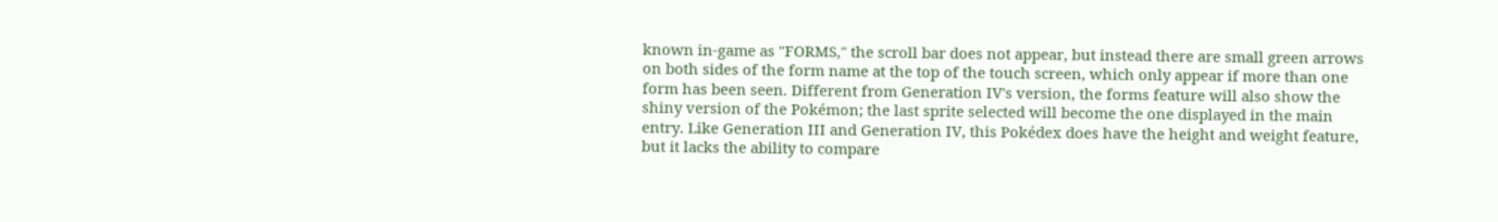known in-game as "FORMS," the scroll bar does not appear, but instead there are small green arrows on both sides of the form name at the top of the touch screen, which only appear if more than one form has been seen. Different from Generation IV's version, the forms feature will also show the shiny version of the Pokémon; the last sprite selected will become the one displayed in the main entry. Like Generation III and Generation IV, this Pokédex does have the height and weight feature, but it lacks the ability to compare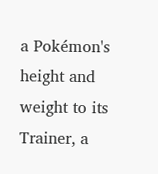a Pokémon's height and weight to its Trainer, a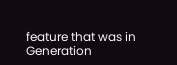feature that was in Generation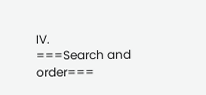IV.
===Search and order===